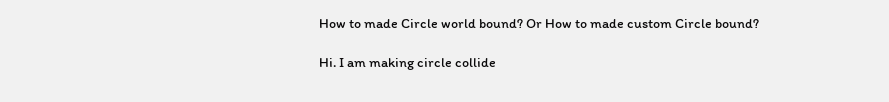How to made Circle world bound? Or How to made custom Circle bound?

Hi. I am making circle collide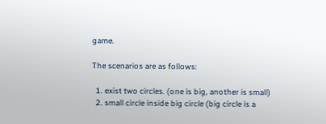game.

The scenarios are as follows:

  1. exist two circles. (one is big, another is small)
  2. small circle inside big circle (big circle is a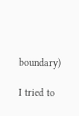boundary)

I tried to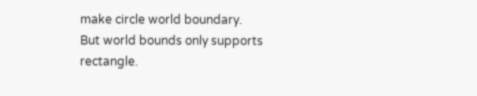make circle world boundary.
But world bounds only supports rectangle.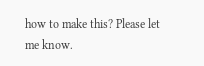how to make this? Please let me know.